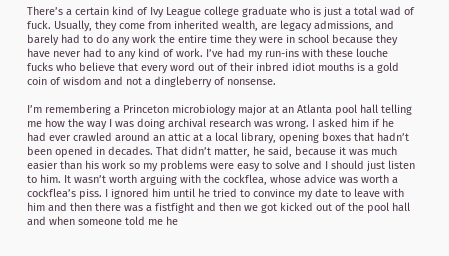There’s a certain kind of Ivy League college graduate who is just a total wad of fuck. Usually, they come from inherited wealth, are legacy admissions, and barely had to do any work the entire time they were in school because they have never had to any kind of work. I’ve had my run-ins with these louche fucks who believe that every word out of their inbred idiot mouths is a gold coin of wisdom and not a dingleberry of nonsense.

I’m remembering a Princeton microbiology major at an Atlanta pool hall telling me how the way I was doing archival research was wrong. I asked him if he had ever crawled around an attic at a local library, opening boxes that hadn’t been opened in decades. That didn’t matter, he said, because it was much easier than his work so my problems were easy to solve and I should just listen to him. It wasn’t worth arguing with the cockflea, whose advice was worth a cockflea’s piss. I ignored him until he tried to convince my date to leave with him and then there was a fistfight and then we got kicked out of the pool hall and when someone told me he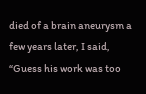died of a brain aneurysm a few years later, I said, “Guess his work was too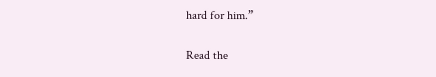hard for him.”

Read the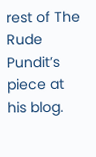rest of The Rude Pundit’s piece at his blog.